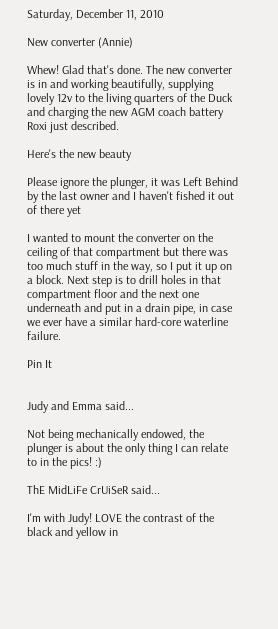Saturday, December 11, 2010

New converter (Annie)

Whew! Glad that's done. The new converter is in and working beautifully, supplying lovely 12v to the living quarters of the Duck and charging the new AGM coach battery Roxi just described.

Here's the new beauty

Please ignore the plunger, it was Left Behind by the last owner and I haven't fished it out of there yet

I wanted to mount the converter on the ceiling of that compartment but there was too much stuff in the way, so I put it up on a block. Next step is to drill holes in that compartment floor and the next one underneath and put in a drain pipe, in case we ever have a similar hard-core waterline failure.

Pin It


Judy and Emma said...

Not being mechanically endowed, the plunger is about the only thing I can relate to in the pics! :)

ThE MidLiFe CrUiSeR said...

I'm with Judy! LOVE the contrast of the black and yellow in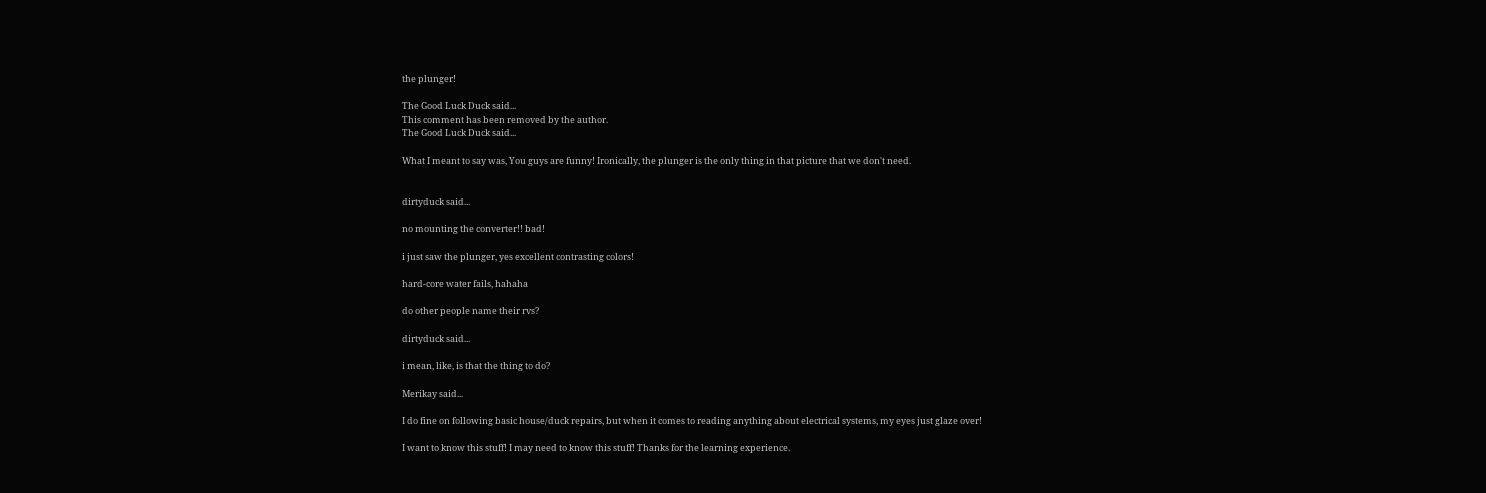the plunger!

The Good Luck Duck said...
This comment has been removed by the author.
The Good Luck Duck said...

What I meant to say was, You guys are funny! Ironically, the plunger is the only thing in that picture that we don't need.


dirtyduck said...

no mounting the converter!! bad!

i just saw the plunger, yes excellent contrasting colors!

hard-core water fails, hahaha

do other people name their rvs?

dirtyduck said...

i mean, like, is that the thing to do?

Merikay said...

I do fine on following basic house/duck repairs, but when it comes to reading anything about electrical systems, my eyes just glaze over!

I want to know this stuff! I may need to know this stuff! Thanks for the learning experience.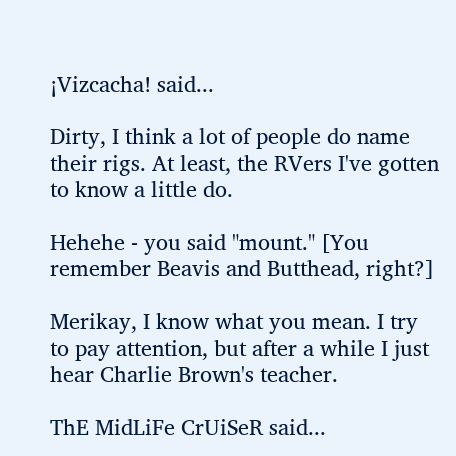¡Vizcacha! said...

Dirty, I think a lot of people do name their rigs. At least, the RVers I've gotten to know a little do.

Hehehe - you said "mount." [You remember Beavis and Butthead, right?]

Merikay, I know what you mean. I try to pay attention, but after a while I just hear Charlie Brown's teacher.

ThE MidLiFe CrUiSeR said...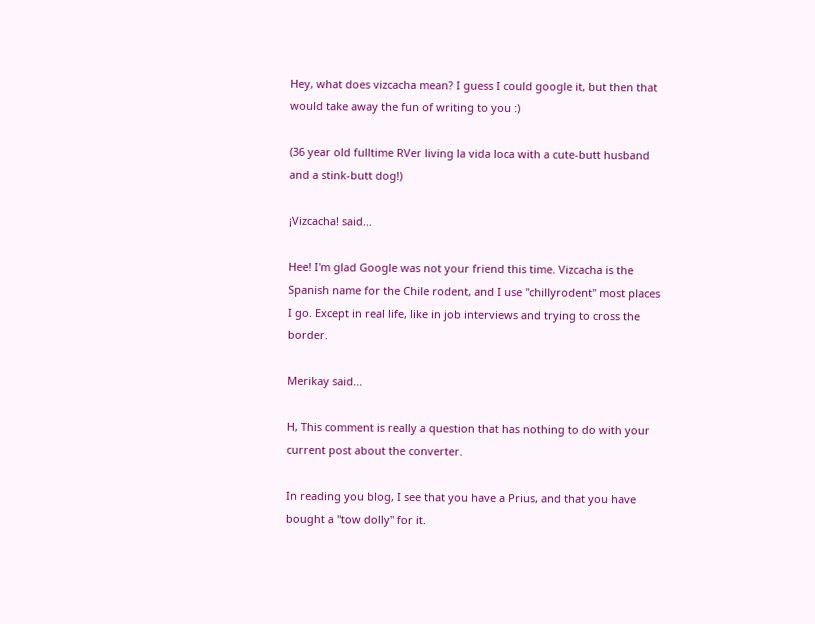Hey, what does vizcacha mean? I guess I could google it, but then that would take away the fun of writing to you :)

(36 year old fulltime RVer living la vida loca with a cute-butt husband and a stink-butt dog!)

¡Vizcacha! said...

Hee! I'm glad Google was not your friend this time. Vizcacha is the Spanish name for the Chile rodent, and I use "chillyrodent" most places I go. Except in real life, like in job interviews and trying to cross the border.

Merikay said...

H, This comment is really a question that has nothing to do with your current post about the converter.

In reading you blog, I see that you have a Prius, and that you have bought a "tow dolly" for it.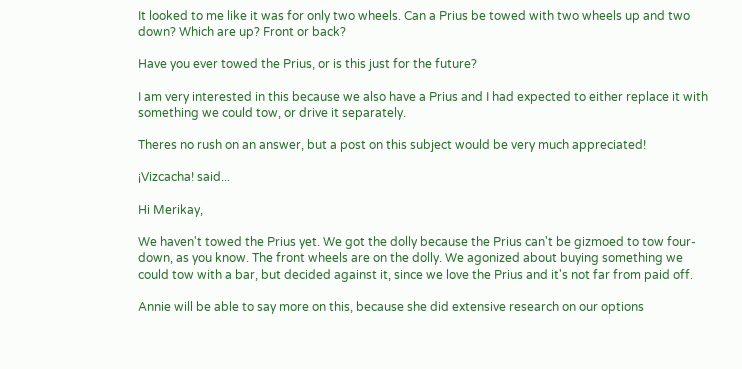It looked to me like it was for only two wheels. Can a Prius be towed with two wheels up and two down? Which are up? Front or back?

Have you ever towed the Prius, or is this just for the future?

I am very interested in this because we also have a Prius and I had expected to either replace it with something we could tow, or drive it separately.

Theres no rush on an answer, but a post on this subject would be very much appreciated!

¡Vizcacha! said...

Hi Merikay,

We haven't towed the Prius yet. We got the dolly because the Prius can't be gizmoed to tow four-down, as you know. The front wheels are on the dolly. We agonized about buying something we could tow with a bar, but decided against it, since we love the Prius and it's not far from paid off.

Annie will be able to say more on this, because she did extensive research on our options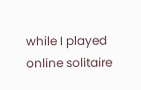while I played online solitaire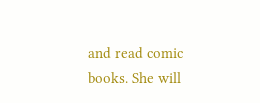and read comic books. She will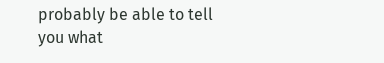probably be able to tell you what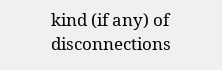kind (if any) of disconnections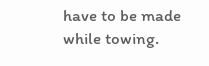have to be made while towing.